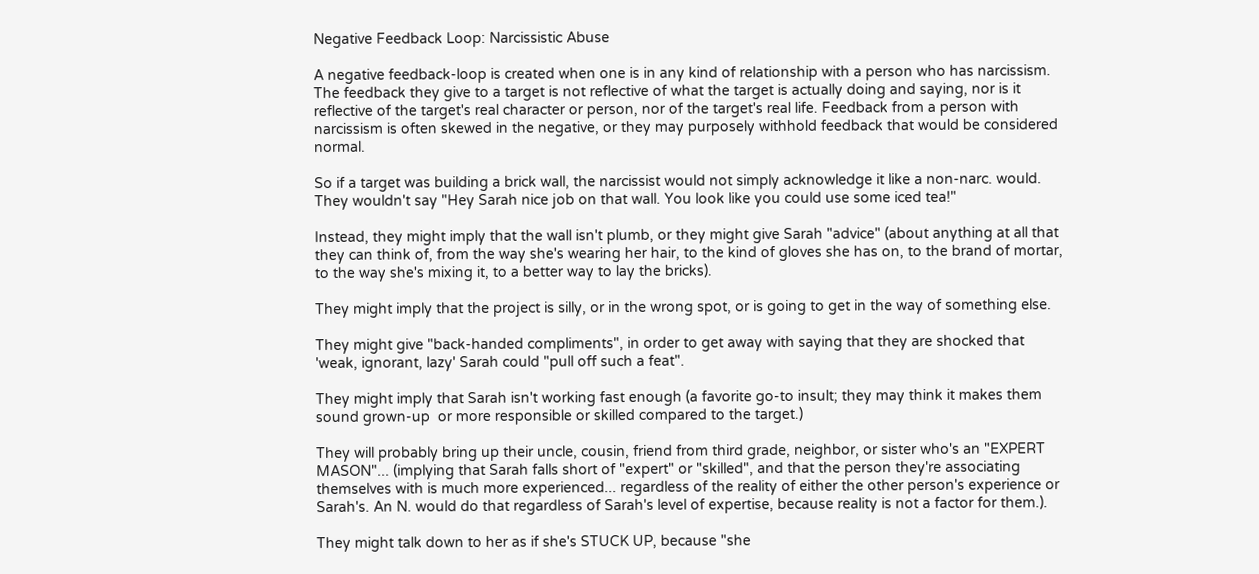Negative Feedback Loop: Narcissistic Abuse

A negative feedback-loop is created when one is in any kind of relationship with a person who has narcissism. The feedback they give to a target is not reflective of what the target is actually doing and saying, nor is it reflective of the target's real character or person, nor of the target's real life. Feedback from a person with narcissism is often skewed in the negative, or they may purposely withhold feedback that would be considered normal.

So if a target was building a brick wall, the narcissist would not simply acknowledge it like a non-narc. would. They wouldn't say "Hey Sarah nice job on that wall. You look like you could use some iced tea!"

Instead, they might imply that the wall isn't plumb, or they might give Sarah "advice" (about anything at all that they can think of, from the way she's wearing her hair, to the kind of gloves she has on, to the brand of mortar, to the way she's mixing it, to a better way to lay the bricks).

They might imply that the project is silly, or in the wrong spot, or is going to get in the way of something else.

They might give "back-handed compliments", in order to get away with saying that they are shocked that 'weak, ignorant, lazy' Sarah could "pull off such a feat".

They might imply that Sarah isn't working fast enough (a favorite go-to insult; they may think it makes them sound grown-up  or more responsible or skilled compared to the target.)

They will probably bring up their uncle, cousin, friend from third grade, neighbor, or sister who's an "EXPERT MASON"... (implying that Sarah falls short of "expert" or "skilled", and that the person they're associating themselves with is much more experienced... regardless of the reality of either the other person's experience or Sarah's. An N. would do that regardless of Sarah's level of expertise, because reality is not a factor for them.).

They might talk down to her as if she's STUCK UP, because "she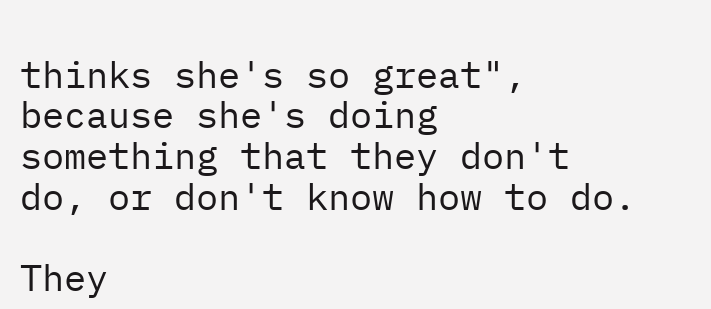thinks she's so great", because she's doing something that they don't do, or don't know how to do.

They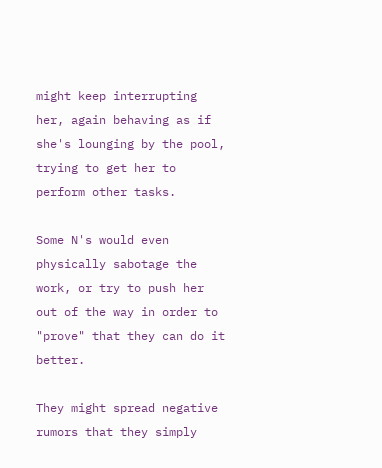might keep interrupting her, again behaving as if she's lounging by the pool, trying to get her to perform other tasks.

Some N's would even physically sabotage the work, or try to push her out of the way in order to "prove" that they can do it better.

They might spread negative rumors that they simply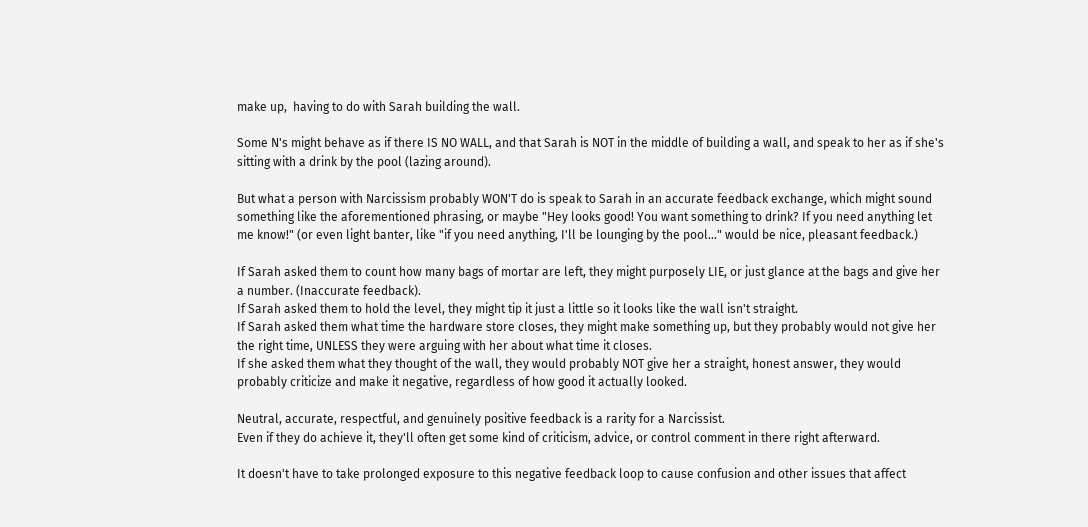make up,  having to do with Sarah building the wall.

Some N's might behave as if there IS NO WALL, and that Sarah is NOT in the middle of building a wall, and speak to her as if she's sitting with a drink by the pool (lazing around).

But what a person with Narcissism probably WON'T do is speak to Sarah in an accurate feedback exchange, which might sound something like the aforementioned phrasing, or maybe "Hey looks good! You want something to drink? If you need anything let me know!" (or even light banter, like "if you need anything, I'll be lounging by the pool..." would be nice, pleasant feedback.)

If Sarah asked them to count how many bags of mortar are left, they might purposely LIE, or just glance at the bags and give her a number. (Inaccurate feedback).
If Sarah asked them to hold the level, they might tip it just a little so it looks like the wall isn't straight.
If Sarah asked them what time the hardware store closes, they might make something up, but they probably would not give her the right time, UNLESS they were arguing with her about what time it closes.
If she asked them what they thought of the wall, they would probably NOT give her a straight, honest answer, they would probably criticize and make it negative, regardless of how good it actually looked.

Neutral, accurate, respectful, and genuinely positive feedback is a rarity for a Narcissist.
Even if they do achieve it, they'll often get some kind of criticism, advice, or control comment in there right afterward.

It doesn't have to take prolonged exposure to this negative feedback loop to cause confusion and other issues that affect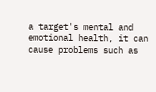a target's mental and emotional health, it can cause problems such as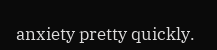anxiety pretty quickly.